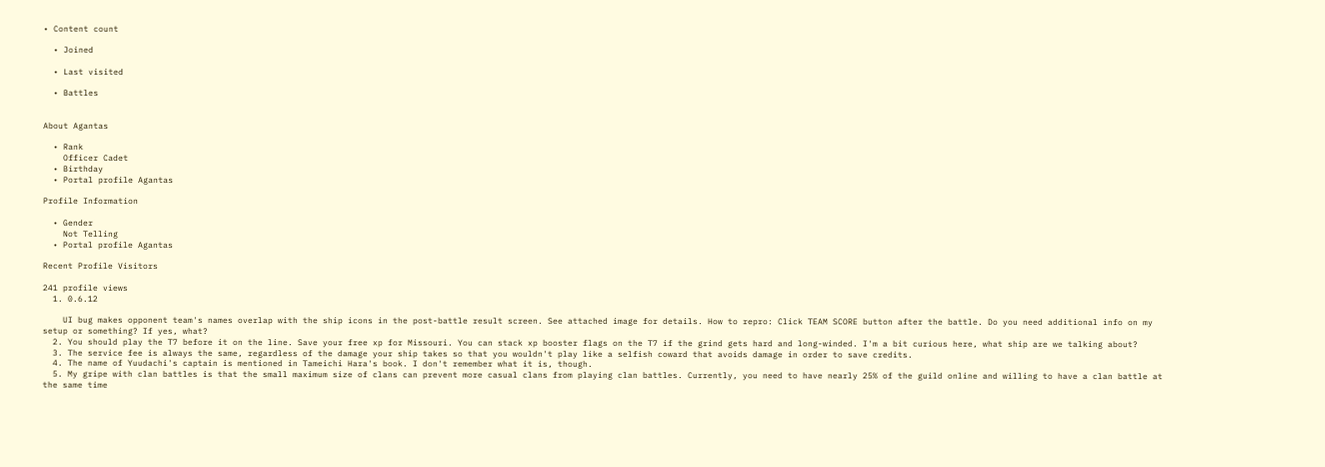• Content count

  • Joined

  • Last visited

  • Battles


About Agantas

  • Rank
    Officer Cadet
  • Birthday
  • Portal profile Agantas

Profile Information

  • Gender
    Not Telling
  • Portal profile Agantas

Recent Profile Visitors

241 profile views
  1. 0.6.12

    UI bug makes opponent team's names overlap with the ship icons in the post-battle result screen. See attached image for details. How to repro: Click TEAM SCORE button after the battle. Do you need additional info on my setup or something? If yes, what?
  2. You should play the T7 before it on the line. Save your free xp for Missouri. You can stack xp booster flags on the T7 if the grind gets hard and long-winded. I'm a bit curious here, what ship are we talking about?
  3. The service fee is always the same, regardless of the damage your ship takes so that you wouldn't play like a selfish coward that avoids damage in order to save credits.
  4. The name of Yuudachi's captain is mentioned in Tameichi Hara's book. I don't remember what it is, though.
  5. My gripe with clan battles is that the small maximum size of clans can prevent more casual clans from playing clan battles. Currently, you need to have nearly 25% of the guild online and willing to have a clan battle at the same time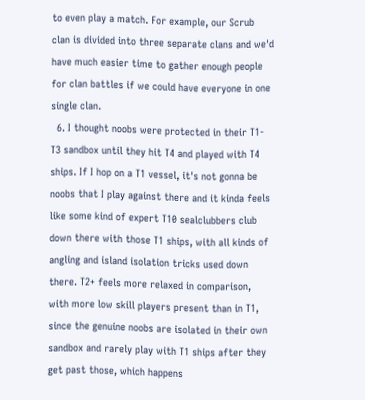to even play a match. For example, our Scrub clan is divided into three separate clans and we'd have much easier time to gather enough people for clan battles if we could have everyone in one single clan.
  6. I thought noobs were protected in their T1-T3 sandbox until they hit T4 and played with T4 ships. If I hop on a T1 vessel, it's not gonna be noobs that I play against there and it kinda feels like some kind of expert T10 sealclubbers club down there with those T1 ships, with all kinds of angling and island isolation tricks used down there. T2+ feels more relaxed in comparison, with more low skill players present than in T1, since the genuine noobs are isolated in their own sandbox and rarely play with T1 ships after they get past those, which happens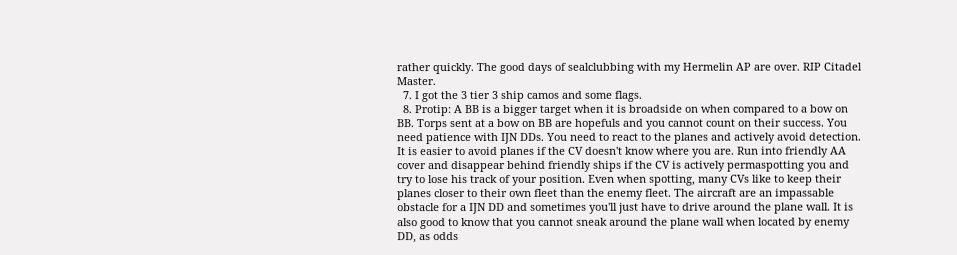rather quickly. The good days of sealclubbing with my Hermelin AP are over. RIP Citadel Master.
  7. I got the 3 tier 3 ship camos and some flags.
  8. Protip: A BB is a bigger target when it is broadside on when compared to a bow on BB. Torps sent at a bow on BB are hopefuls and you cannot count on their success. You need patience with IJN DDs. You need to react to the planes and actively avoid detection. It is easier to avoid planes if the CV doesn't know where you are. Run into friendly AA cover and disappear behind friendly ships if the CV is actively permaspotting you and try to lose his track of your position. Even when spotting, many CVs like to keep their planes closer to their own fleet than the enemy fleet. The aircraft are an impassable obstacle for a IJN DD and sometimes you'll just have to drive around the plane wall. It is also good to know that you cannot sneak around the plane wall when located by enemy DD, as odds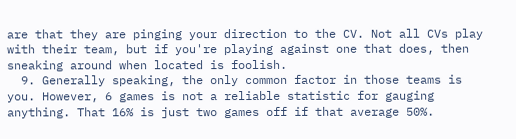are that they are pinging your direction to the CV. Not all CVs play with their team, but if you're playing against one that does, then sneaking around when located is foolish.
  9. Generally speaking, the only common factor in those teams is you. However, 6 games is not a reliable statistic for gauging anything. That 16% is just two games off if that average 50%.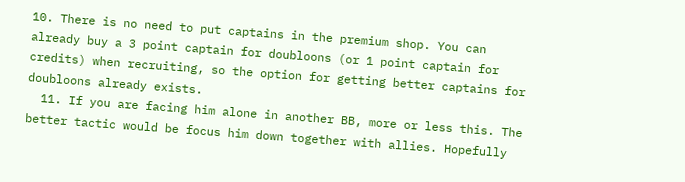10. There is no need to put captains in the premium shop. You can already buy a 3 point captain for doubloons (or 1 point captain for credits) when recruiting, so the option for getting better captains for doubloons already exists.
  11. If you are facing him alone in another BB, more or less this. The better tactic would be focus him down together with allies. Hopefully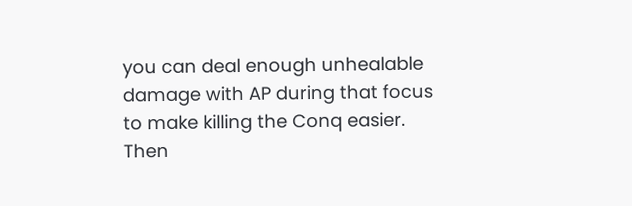you can deal enough unhealable damage with AP during that focus to make killing the Conq easier. Then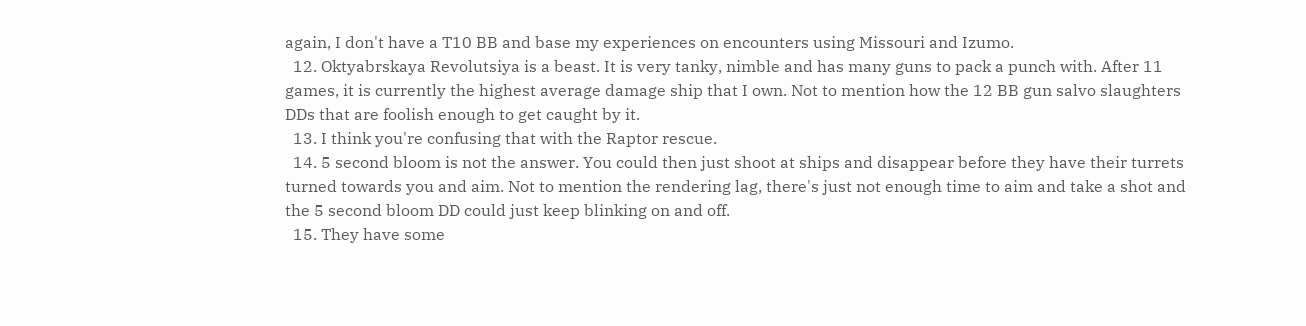again, I don't have a T10 BB and base my experiences on encounters using Missouri and Izumo.
  12. Oktyabrskaya Revolutsiya is a beast. It is very tanky, nimble and has many guns to pack a punch with. After 11 games, it is currently the highest average damage ship that I own. Not to mention how the 12 BB gun salvo slaughters DDs that are foolish enough to get caught by it.
  13. I think you're confusing that with the Raptor rescue.
  14. 5 second bloom is not the answer. You could then just shoot at ships and disappear before they have their turrets turned towards you and aim. Not to mention the rendering lag, there's just not enough time to aim and take a shot and the 5 second bloom DD could just keep blinking on and off.
  15. They have some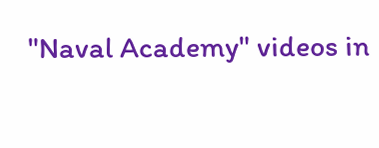"Naval Academy" videos in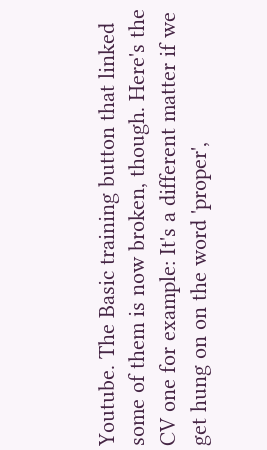Youtube. The Basic training button that linked some of them is now broken, though. Here's the CV one for example: It's a different matter if we get hung on on the word 'proper',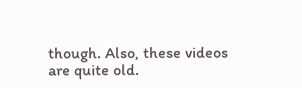though. Also, these videos are quite old.